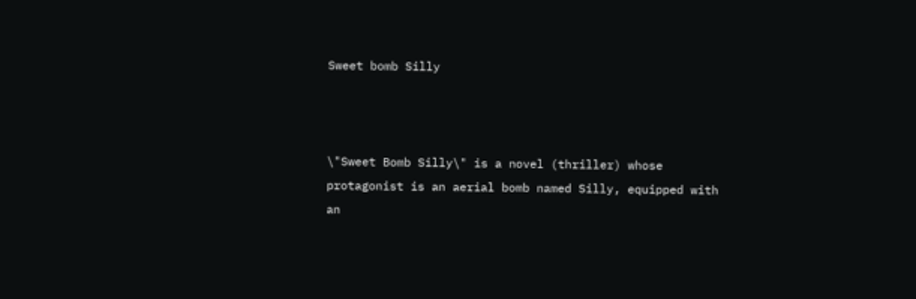Sweet bomb Silly



\"Sweet Bomb Silly\" is a novel (thriller) whose protagonist is an aerial bomb named Silly, equipped with an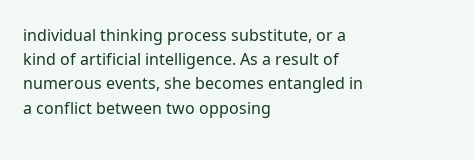individual thinking process substitute, or a kind of artificial intelligence. As a result of numerous events, she becomes entangled in a conflict between two opposing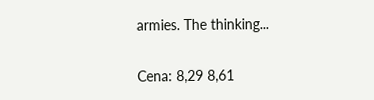armies. The thinking...

Cena: 8,29 8,61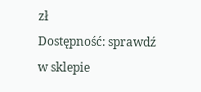zł
Dostępność: sprawdź w sklepie